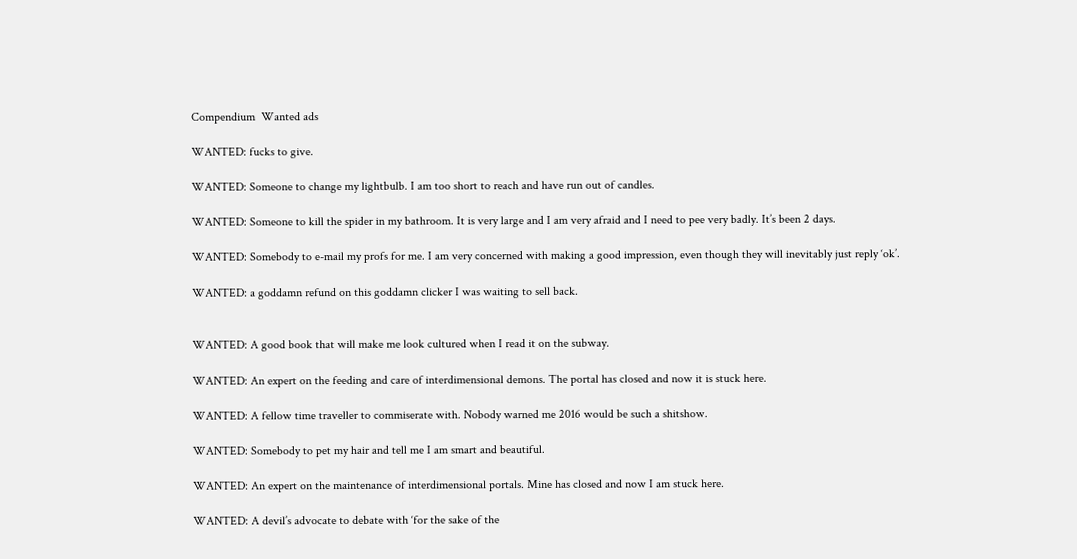Compendium  Wanted ads

WANTED: fucks to give.

WANTED: Someone to change my lightbulb. I am too short to reach and have run out of candles.

WANTED: Someone to kill the spider in my bathroom. It is very large and I am very afraid and I need to pee very badly. It’s been 2 days.

WANTED: Somebody to e-mail my profs for me. I am very concerned with making a good impression, even though they will inevitably just reply ‘ok’.

WANTED: a goddamn refund on this goddamn clicker I was waiting to sell back.


WANTED: A good book that will make me look cultured when I read it on the subway.

WANTED: An expert on the feeding and care of interdimensional demons. The portal has closed and now it is stuck here.

WANTED: A fellow time traveller to commiserate with. Nobody warned me 2016 would be such a shitshow.

WANTED: Somebody to pet my hair and tell me I am smart and beautiful.

WANTED: An expert on the maintenance of interdimensional portals. Mine has closed and now I am stuck here.

WANTED: A devil’s advocate to debate with ‘for the sake of the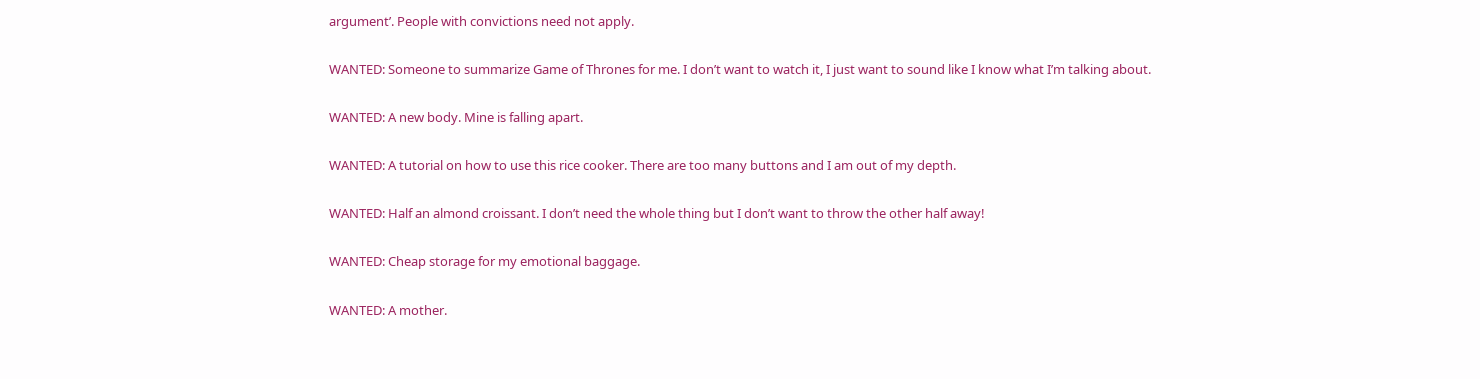argument’. People with convictions need not apply.

WANTED: Someone to summarize Game of Thrones for me. I don’t want to watch it, I just want to sound like I know what I’m talking about.

WANTED: A new body. Mine is falling apart.

WANTED: A tutorial on how to use this rice cooker. There are too many buttons and I am out of my depth.

WANTED: Half an almond croissant. I don’t need the whole thing but I don’t want to throw the other half away!

WANTED: Cheap storage for my emotional baggage.

WANTED: A mother.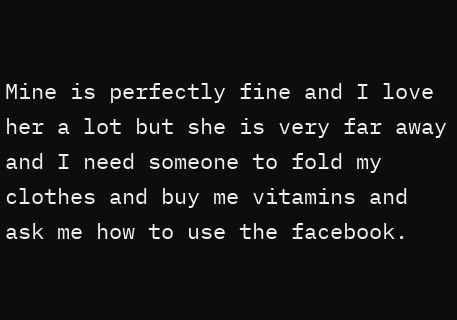Mine is perfectly fine and I love her a lot but she is very far away and I need someone to fold my clothes and buy me vitamins and ask me how to use the facebook.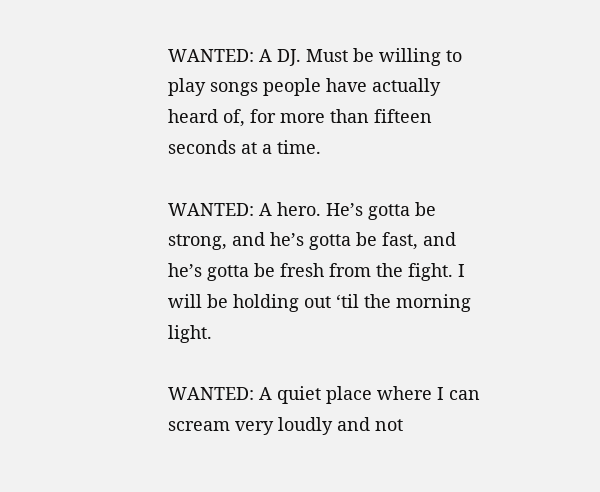WANTED: A DJ. Must be willing to play songs people have actually heard of, for more than fifteen seconds at a time.

WANTED: A hero. He’s gotta be strong, and he’s gotta be fast, and he’s gotta be fresh from the fight. I will be holding out ‘til the morning light.

WANTED: A quiet place where I can scream very loudly and not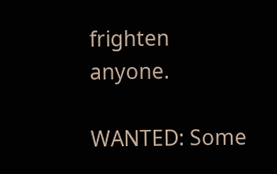frighten anyone.

WANTED: Some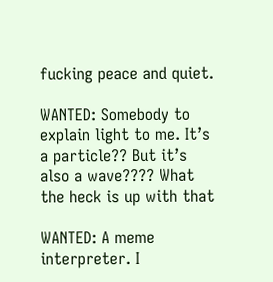fucking peace and quiet.

WANTED: Somebody to explain light to me. It’s a particle?? But it’s also a wave???? What the heck is up with that

WANTED: A meme interpreter. I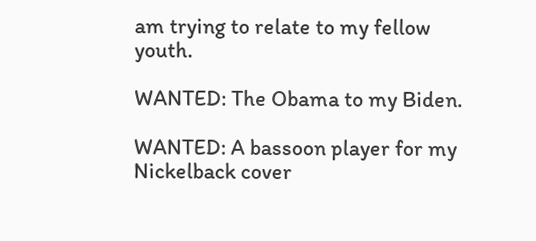am trying to relate to my fellow youth.

WANTED: The Obama to my Biden.

WANTED: A bassoon player for my Nickelback cover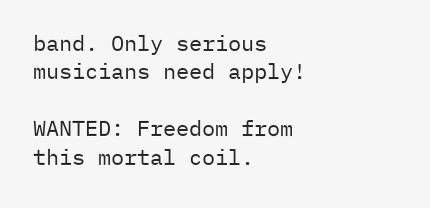band. Only serious musicians need apply!

WANTED: Freedom from this mortal coil.